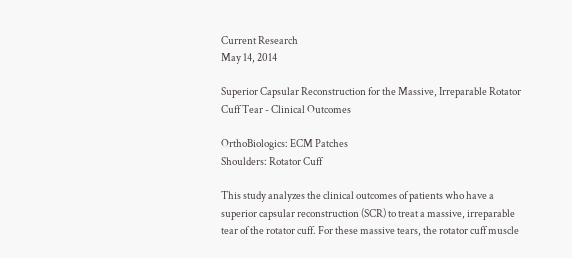Current Research
May 14, 2014

Superior Capsular Reconstruction for the Massive, Irreparable Rotator Cuff Tear - Clinical Outcomes

OrthoBiologics: ECM Patches
Shoulders: Rotator Cuff

This study analyzes the clinical outcomes of patients who have a superior capsular reconstruction (SCR) to treat a massive, irreparable tear of the rotator cuff. For these massive tears, the rotator cuff muscle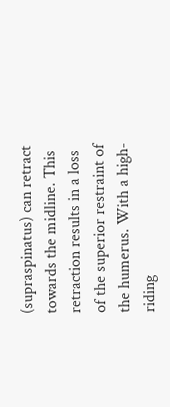(supraspinatus) can retract towards the midline. This retraction results in a loss of the superior restraint of the humerus. With a high-riding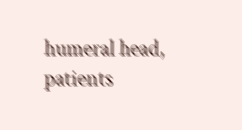humeral head, patients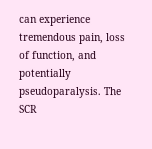can experience tremendous pain, loss of function, and potentially pseudoparalysis. The SCR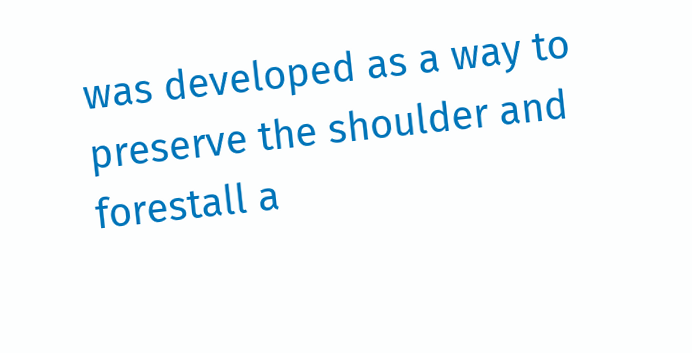was developed as a way to preserve the shoulder and forestall a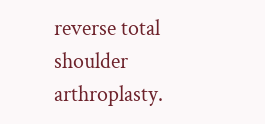reverse total shoulder arthroplasty.